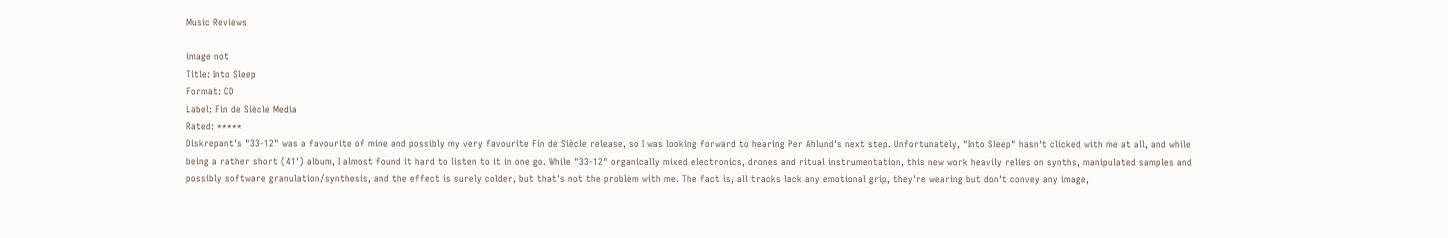Music Reviews

image not
Title: Into Sleep
Format: CD
Label: Fin de Siècle Media
Rated: *****
Diskrepant's "33-12" was a favourite of mine and possibly my very favourite Fin de Siècle release, so I was looking forward to hearing Per Ahlund's next step. Unfortunately, "Into Sleep" hasn't clicked with me at all, and while being a rather short (41') album, I almost found it hard to listen to it in one go. While "33-12" organically mixed electronics, drones and ritual instrumentation, this new work heavily relies on synths, manipulated samples and possibly software granulation/synthesis, and the effect is surely colder, but that's not the problem with me. The fact is, all tracks lack any emotional grip, they're wearing but don't convey any image,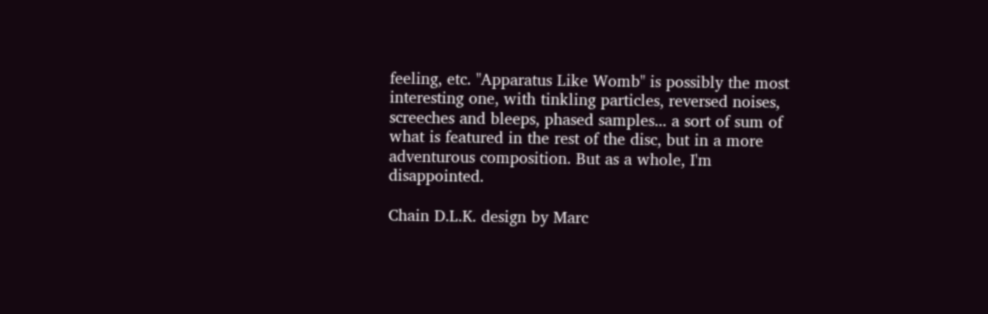feeling, etc. "Apparatus Like Womb" is possibly the most interesting one, with tinkling particles, reversed noises, screeches and bleeps, phased samples... a sort of sum of what is featured in the rest of the disc, but in a more adventurous composition. But as a whole, I'm disappointed.

Chain D.L.K. design by Marc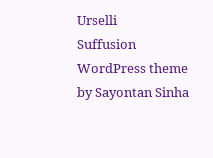Urselli
Suffusion WordPress theme by Sayontan Sinha